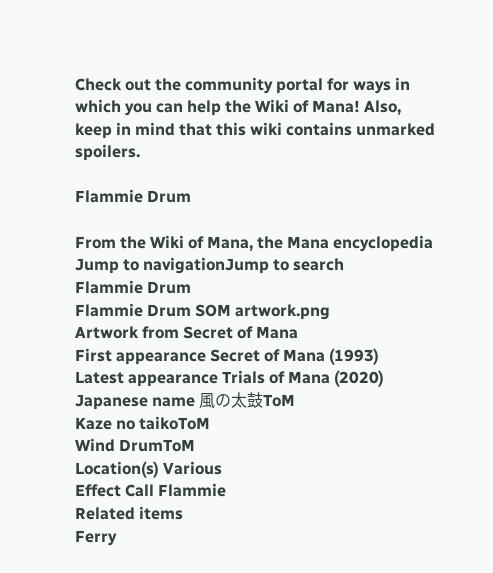Check out the community portal for ways in which you can help the Wiki of Mana! Also, keep in mind that this wiki contains unmarked spoilers.

Flammie Drum

From the Wiki of Mana, the Mana encyclopedia
Jump to navigationJump to search
Flammie Drum
Flammie Drum SOM artwork.png
Artwork from Secret of Mana
First appearance Secret of Mana (1993)
Latest appearance Trials of Mana (2020)
Japanese name 風の太鼓ToM
Kaze no taikoToM
Wind DrumToM
Location(s) Various
Effect Call Flammie
Related items
Ferry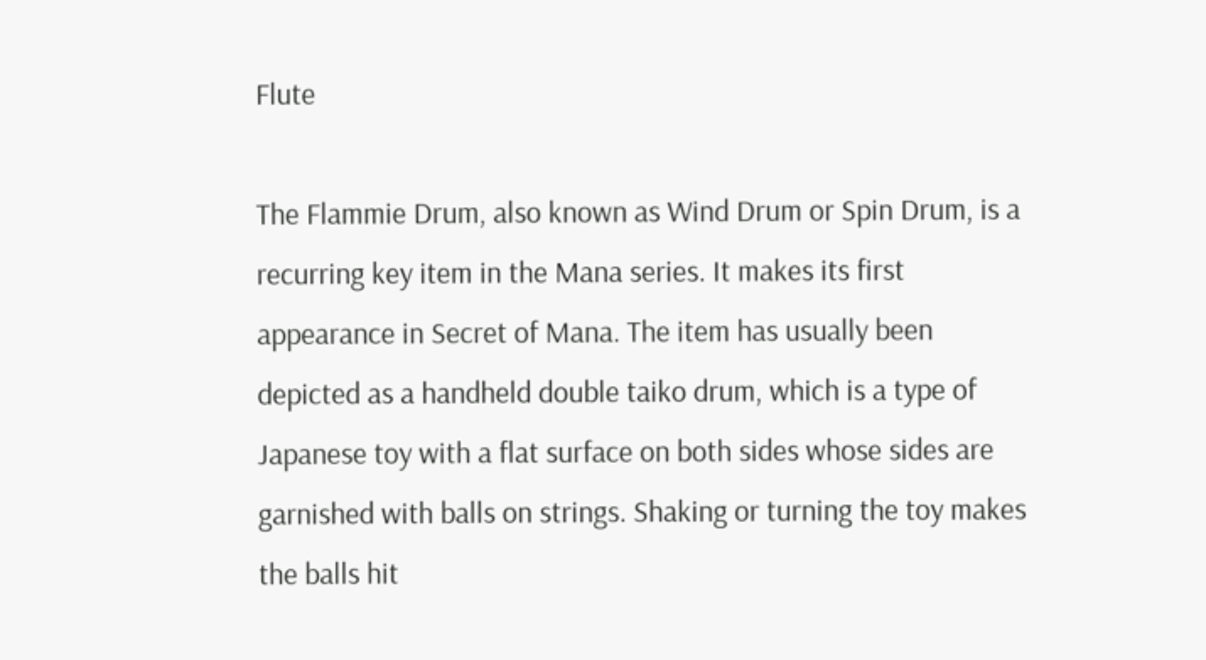Flute

The Flammie Drum, also known as Wind Drum or Spin Drum, is a recurring key item in the Mana series. It makes its first appearance in Secret of Mana. The item has usually been depicted as a handheld double taiko drum, which is a type of Japanese toy with a flat surface on both sides whose sides are garnished with balls on strings. Shaking or turning the toy makes the balls hit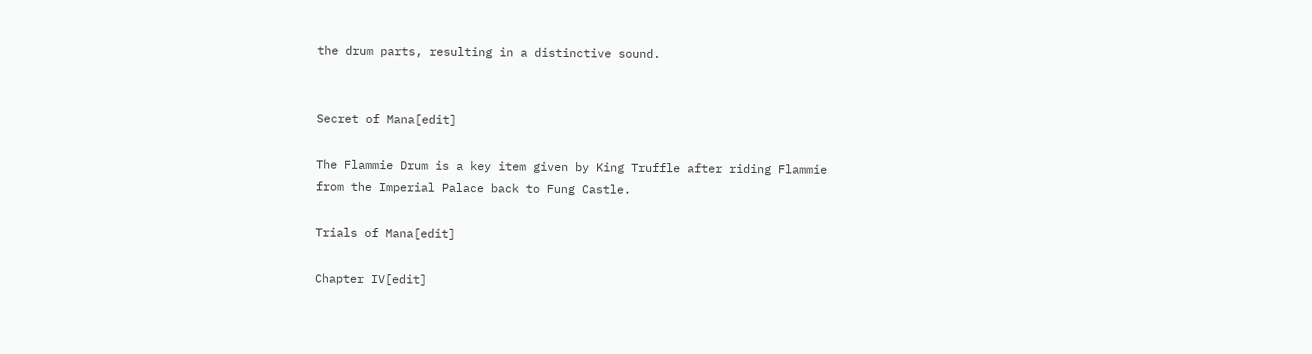the drum parts, resulting in a distinctive sound.


Secret of Mana[edit]

The Flammie Drum is a key item given by King Truffle after riding Flammie from the Imperial Palace back to Fung Castle.

Trials of Mana[edit]

Chapter IV[edit]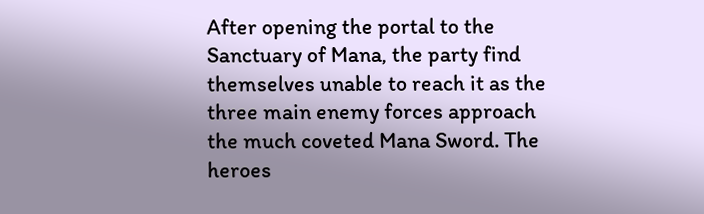After opening the portal to the Sanctuary of Mana, the party find themselves unable to reach it as the three main enemy forces approach the much coveted Mana Sword. The heroes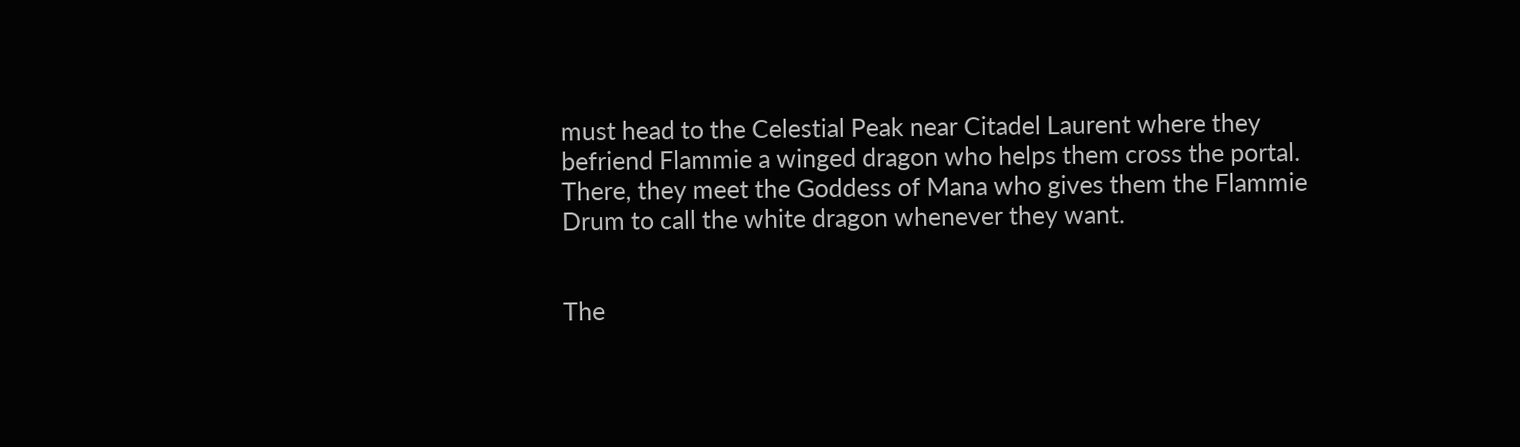must head to the Celestial Peak near Citadel Laurent where they befriend Flammie a winged dragon who helps them cross the portal. There, they meet the Goddess of Mana who gives them the Flammie Drum to call the white dragon whenever they want.


The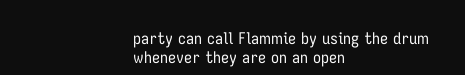party can call Flammie by using the drum whenever they are on an open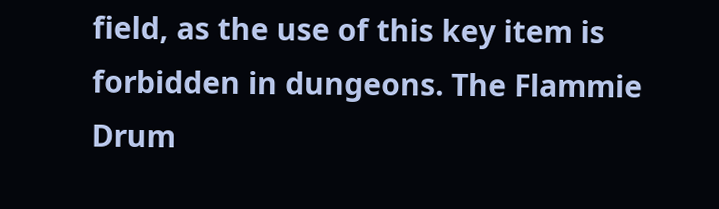field, as the use of this key item is forbidden in dungeons. The Flammie Drum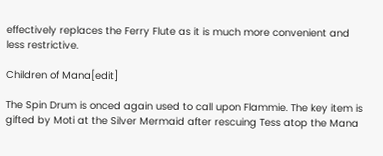effectively replaces the Ferry Flute as it is much more convenient and less restrictive.

Children of Mana[edit]

The Spin Drum is onced again used to call upon Flammie. The key item is gifted by Moti at the Silver Mermaid after rescuing Tess atop the Mana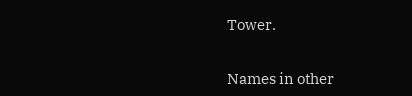Tower.


Names in other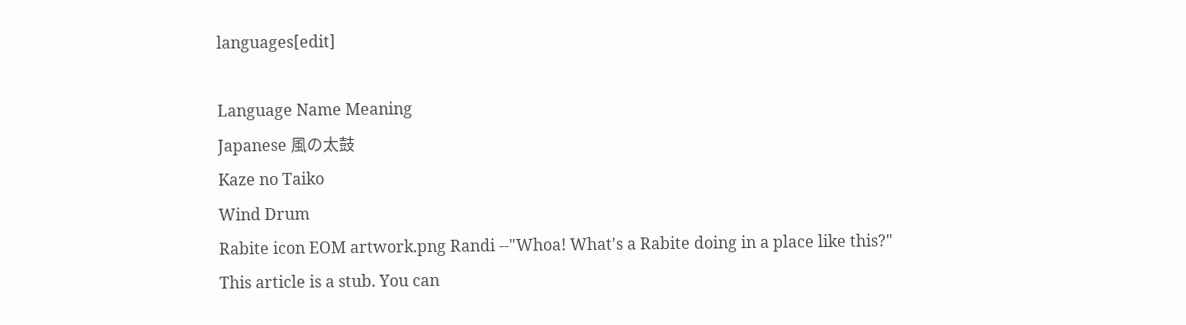languages[edit]

Language Name Meaning
Japanese 風の太鼓
Kaze no Taiko
Wind Drum
Rabite icon EOM artwork.png Randi --"Whoa! What's a Rabite doing in a place like this?"
This article is a stub. You can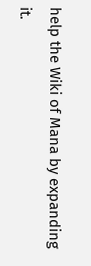help the Wiki of Mana by expanding it.